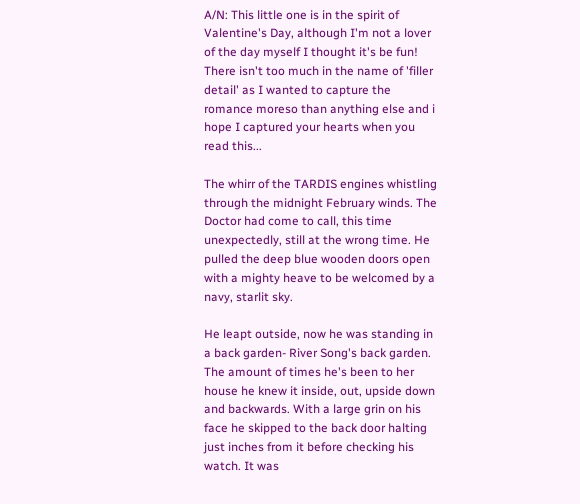A/N: This little one is in the spirit of Valentine's Day, although I'm not a lover of the day myself I thought it's be fun! There isn't too much in the name of 'filler detail' as I wanted to capture the romance moreso than anything else and i hope I captured your hearts when you read this...

The whirr of the TARDIS engines whistling through the midnight February winds. The Doctor had come to call, this time unexpectedly, still at the wrong time. He pulled the deep blue wooden doors open with a mighty heave to be welcomed by a navy, starlit sky.

He leapt outside, now he was standing in a back garden- River Song's back garden. The amount of times he's been to her house he knew it inside, out, upside down and backwards. With a large grin on his face he skipped to the back door halting just inches from it before checking his watch. It was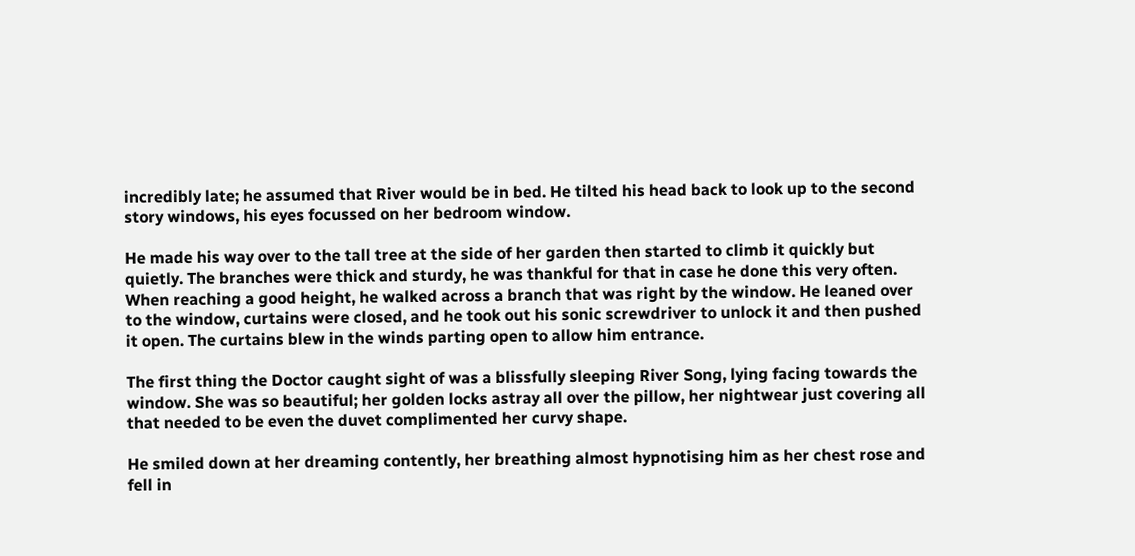incredibly late; he assumed that River would be in bed. He tilted his head back to look up to the second story windows, his eyes focussed on her bedroom window.

He made his way over to the tall tree at the side of her garden then started to climb it quickly but quietly. The branches were thick and sturdy, he was thankful for that in case he done this very often. When reaching a good height, he walked across a branch that was right by the window. He leaned over to the window, curtains were closed, and he took out his sonic screwdriver to unlock it and then pushed it open. The curtains blew in the winds parting open to allow him entrance.

The first thing the Doctor caught sight of was a blissfully sleeping River Song, lying facing towards the window. She was so beautiful; her golden locks astray all over the pillow, her nightwear just covering all that needed to be even the duvet complimented her curvy shape.

He smiled down at her dreaming contently, her breathing almost hypnotising him as her chest rose and fell in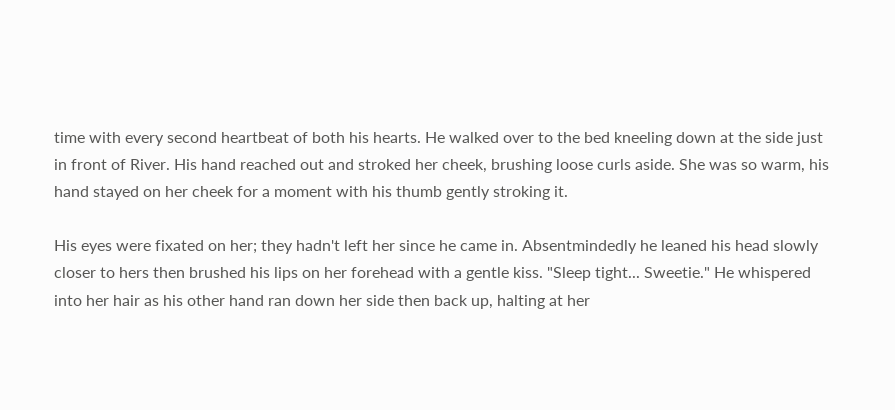time with every second heartbeat of both his hearts. He walked over to the bed kneeling down at the side just in front of River. His hand reached out and stroked her cheek, brushing loose curls aside. She was so warm, his hand stayed on her cheek for a moment with his thumb gently stroking it.

His eyes were fixated on her; they hadn't left her since he came in. Absentmindedly he leaned his head slowly closer to hers then brushed his lips on her forehead with a gentle kiss. "Sleep tight... Sweetie." He whispered into her hair as his other hand ran down her side then back up, halting at her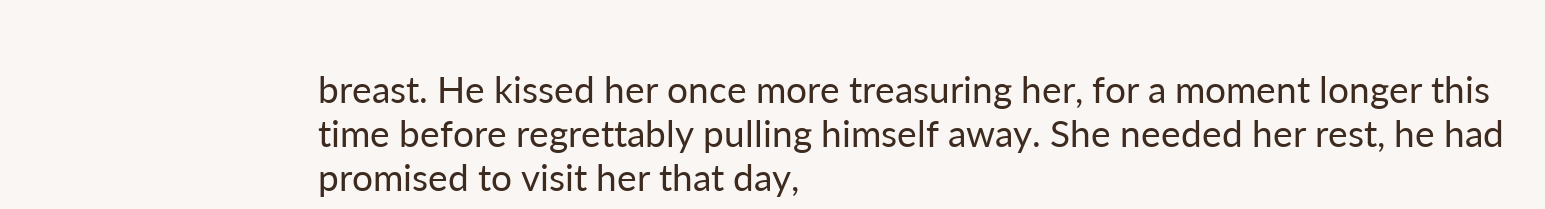breast. He kissed her once more treasuring her, for a moment longer this time before regrettably pulling himself away. She needed her rest, he had promised to visit her that day,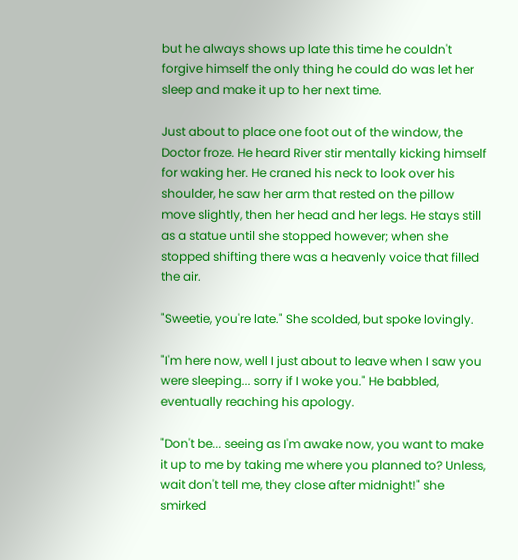but he always shows up late this time he couldn't forgive himself the only thing he could do was let her sleep and make it up to her next time.

Just about to place one foot out of the window, the Doctor froze. He heard River stir mentally kicking himself for waking her. He craned his neck to look over his shoulder, he saw her arm that rested on the pillow move slightly, then her head and her legs. He stays still as a statue until she stopped however; when she stopped shifting there was a heavenly voice that filled the air.

"Sweetie, you're late." She scolded, but spoke lovingly.

"I'm here now, well I just about to leave when I saw you were sleeping... sorry if I woke you." He babbled, eventually reaching his apology.

"Don't be... seeing as I'm awake now, you want to make it up to me by taking me where you planned to? Unless, wait don't tell me, they close after midnight!" she smirked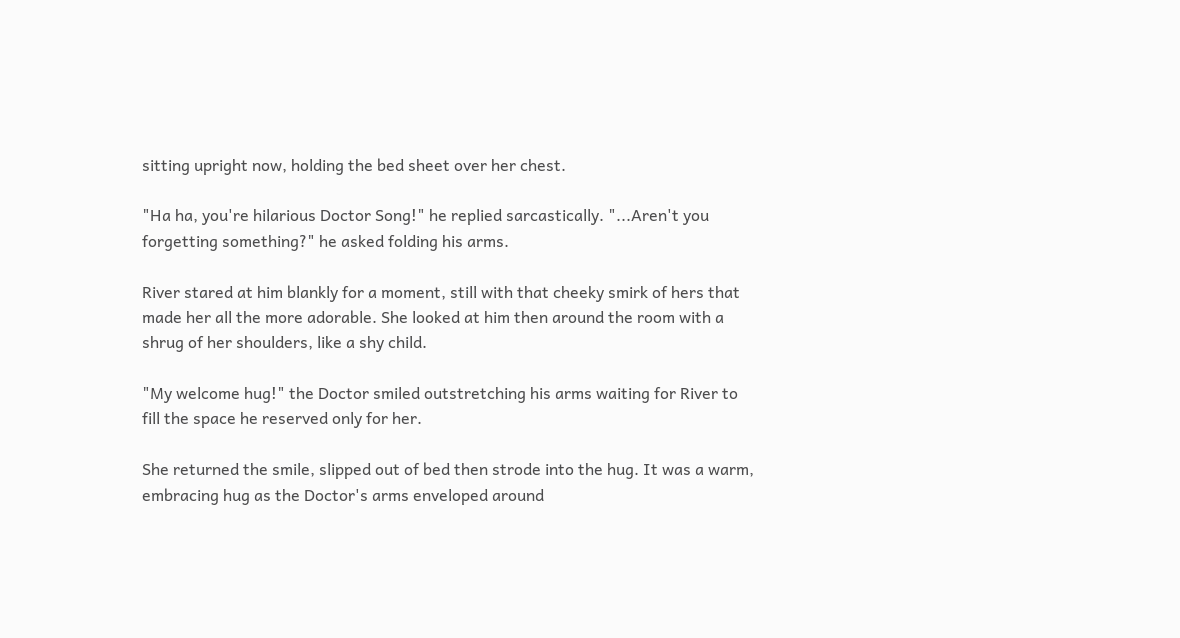sitting upright now, holding the bed sheet over her chest.

"Ha ha, you're hilarious Doctor Song!" he replied sarcastically. "...Aren't you forgetting something?" he asked folding his arms.

River stared at him blankly for a moment, still with that cheeky smirk of hers that made her all the more adorable. She looked at him then around the room with a shrug of her shoulders, like a shy child.

"My welcome hug!" the Doctor smiled outstretching his arms waiting for River to fill the space he reserved only for her.

She returned the smile, slipped out of bed then strode into the hug. It was a warm, embracing hug as the Doctor's arms enveloped around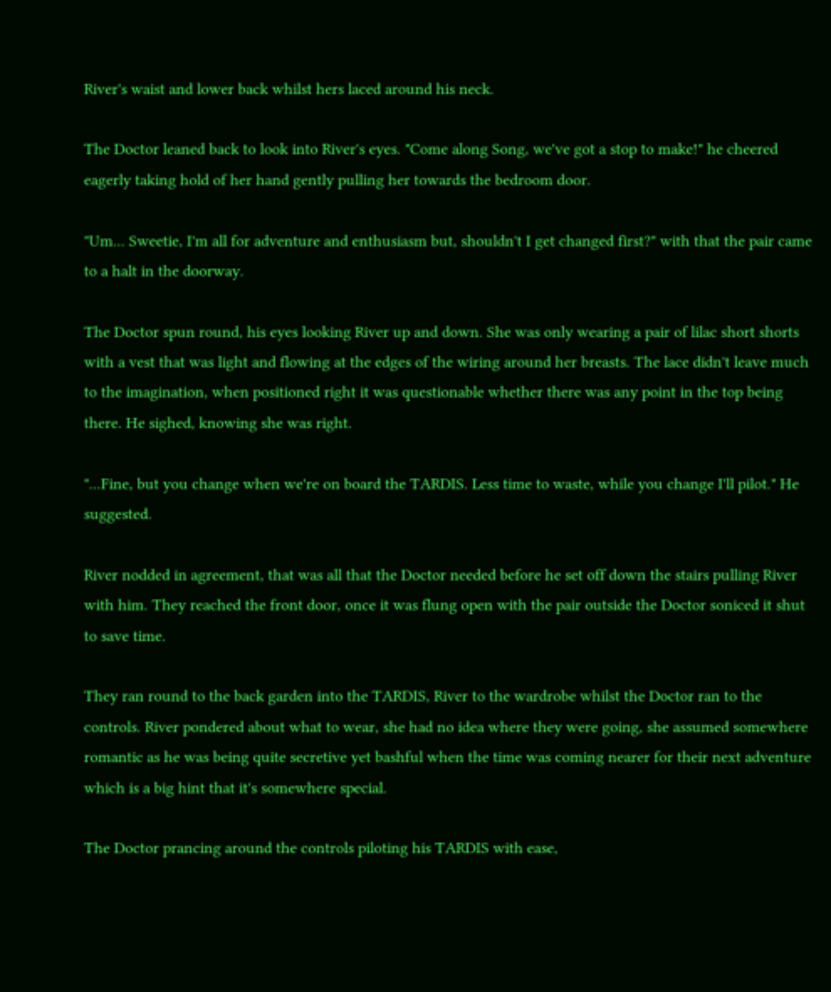River's waist and lower back whilst hers laced around his neck.

The Doctor leaned back to look into River's eyes. "Come along Song, we've got a stop to make!" he cheered eagerly taking hold of her hand gently pulling her towards the bedroom door.

"Um... Sweetie, I'm all for adventure and enthusiasm but, shouldn't I get changed first?" with that the pair came to a halt in the doorway.

The Doctor spun round, his eyes looking River up and down. She was only wearing a pair of lilac short shorts with a vest that was light and flowing at the edges of the wiring around her breasts. The lace didn't leave much to the imagination, when positioned right it was questionable whether there was any point in the top being there. He sighed, knowing she was right.

"...Fine, but you change when we're on board the TARDIS. Less time to waste, while you change I'll pilot." He suggested.

River nodded in agreement, that was all that the Doctor needed before he set off down the stairs pulling River with him. They reached the front door, once it was flung open with the pair outside the Doctor soniced it shut to save time.

They ran round to the back garden into the TARDIS, River to the wardrobe whilst the Doctor ran to the controls. River pondered about what to wear, she had no idea where they were going, she assumed somewhere romantic as he was being quite secretive yet bashful when the time was coming nearer for their next adventure which is a big hint that it's somewhere special.

The Doctor prancing around the controls piloting his TARDIS with ease,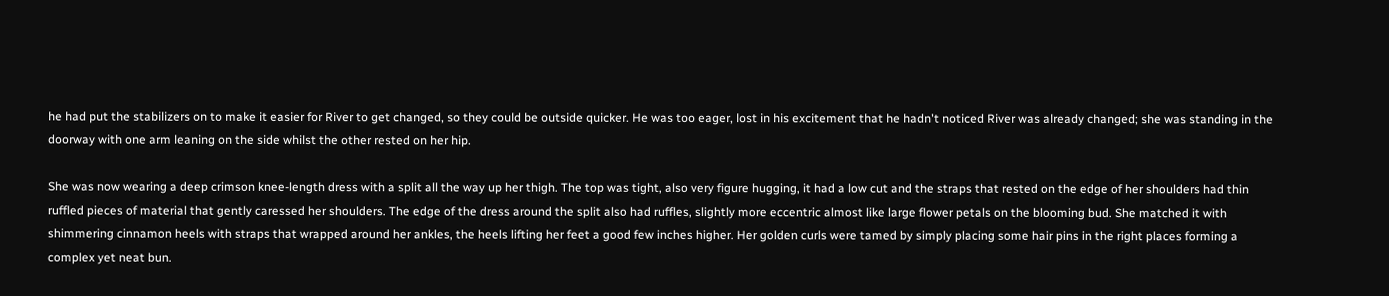he had put the stabilizers on to make it easier for River to get changed, so they could be outside quicker. He was too eager, lost in his excitement that he hadn't noticed River was already changed; she was standing in the doorway with one arm leaning on the side whilst the other rested on her hip.

She was now wearing a deep crimson knee-length dress with a split all the way up her thigh. The top was tight, also very figure hugging, it had a low cut and the straps that rested on the edge of her shoulders had thin ruffled pieces of material that gently caressed her shoulders. The edge of the dress around the split also had ruffles, slightly more eccentric almost like large flower petals on the blooming bud. She matched it with shimmering cinnamon heels with straps that wrapped around her ankles, the heels lifting her feet a good few inches higher. Her golden curls were tamed by simply placing some hair pins in the right places forming a complex yet neat bun.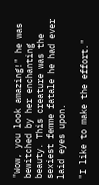"Wow, you look amazing!" he was bewitched by her enchanting beauty. This creature was the sexiest femme fatale he had ever laid eyes upon.

"I like to make the effort."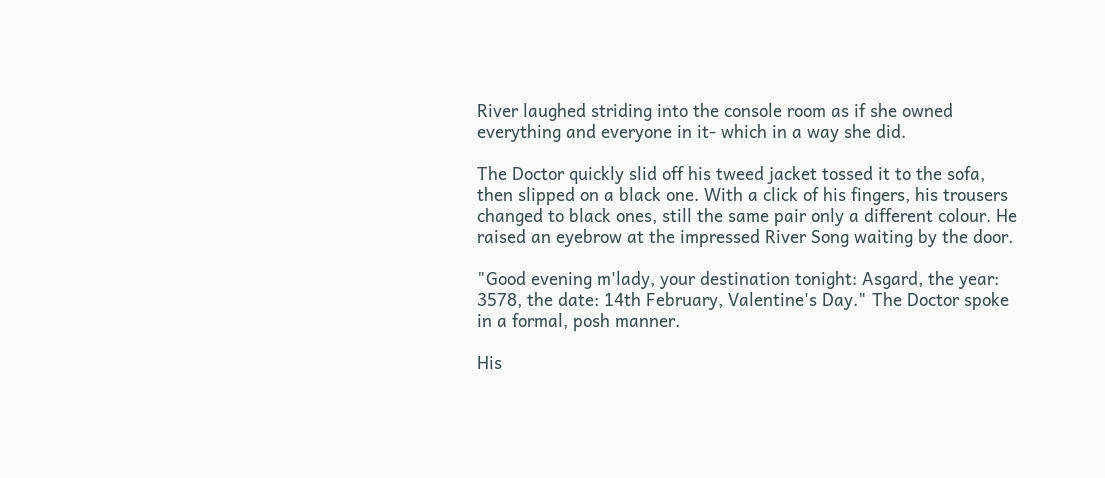River laughed striding into the console room as if she owned everything and everyone in it- which in a way she did.

The Doctor quickly slid off his tweed jacket tossed it to the sofa, then slipped on a black one. With a click of his fingers, his trousers changed to black ones, still the same pair only a different colour. He raised an eyebrow at the impressed River Song waiting by the door.

"Good evening m'lady, your destination tonight: Asgard, the year: 3578, the date: 14th February, Valentine's Day." The Doctor spoke in a formal, posh manner.

His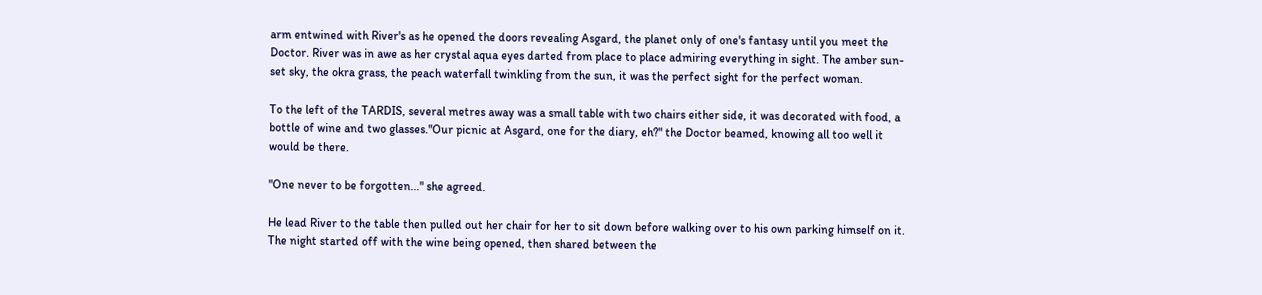arm entwined with River's as he opened the doors revealing Asgard, the planet only of one's fantasy until you meet the Doctor. River was in awe as her crystal aqua eyes darted from place to place admiring everything in sight. The amber sun-set sky, the okra grass, the peach waterfall twinkling from the sun, it was the perfect sight for the perfect woman.

To the left of the TARDIS, several metres away was a small table with two chairs either side, it was decorated with food, a bottle of wine and two glasses."Our picnic at Asgard, one for the diary, eh?" the Doctor beamed, knowing all too well it would be there.

"One never to be forgotten..." she agreed.

He lead River to the table then pulled out her chair for her to sit down before walking over to his own parking himself on it. The night started off with the wine being opened, then shared between the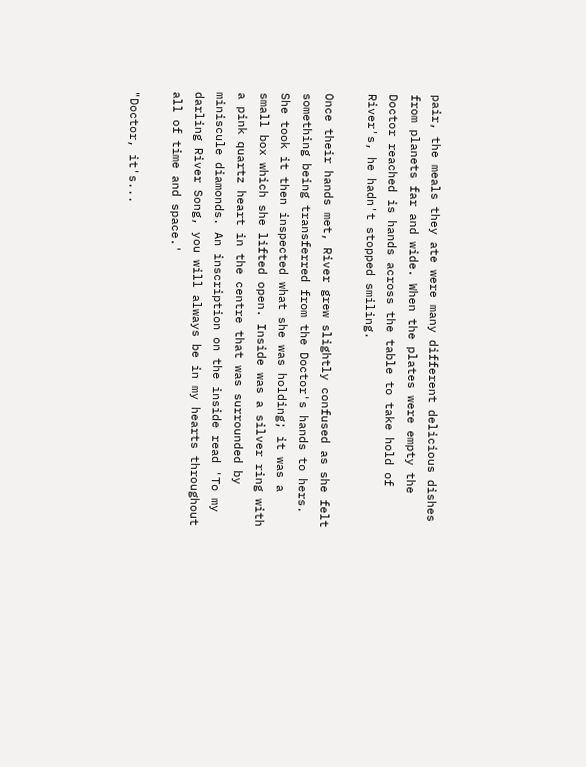pair, the meals they ate were many different delicious dishes from planets far and wide. When the plates were empty the Doctor reached is hands across the table to take hold of River's, he hadn't stopped smiling.

Once their hands met, River grew slightly confused as she felt something being transferred from the Doctor's hands to hers. She took it then inspected what she was holding; it was a small box which she lifted open. Inside was a silver ring with a pink quartz heart in the centre that was surrounded by miniscule diamonds. An inscription on the inside read 'To my darling River Song, you will always be in my hearts throughout all of time and space.'

"Doctor, it's...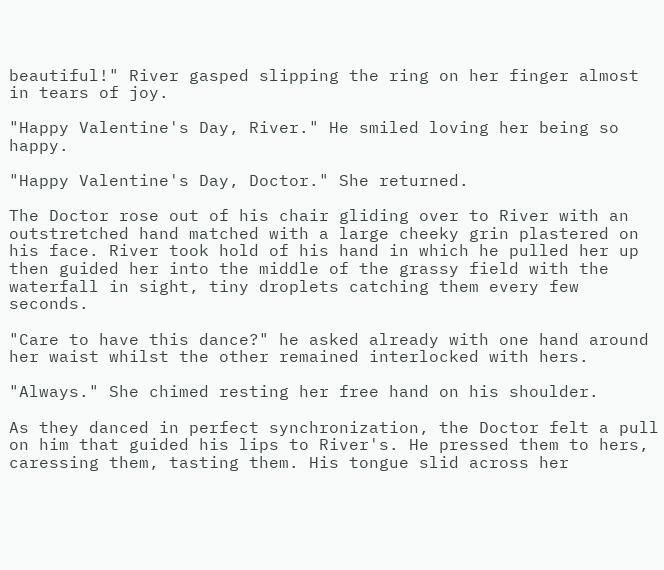beautiful!" River gasped slipping the ring on her finger almost in tears of joy.

"Happy Valentine's Day, River." He smiled loving her being so happy.

"Happy Valentine's Day, Doctor." She returned.

The Doctor rose out of his chair gliding over to River with an outstretched hand matched with a large cheeky grin plastered on his face. River took hold of his hand in which he pulled her up then guided her into the middle of the grassy field with the waterfall in sight, tiny droplets catching them every few seconds.

"Care to have this dance?" he asked already with one hand around her waist whilst the other remained interlocked with hers.

"Always." She chimed resting her free hand on his shoulder.

As they danced in perfect synchronization, the Doctor felt a pull on him that guided his lips to River's. He pressed them to hers, caressing them, tasting them. His tongue slid across her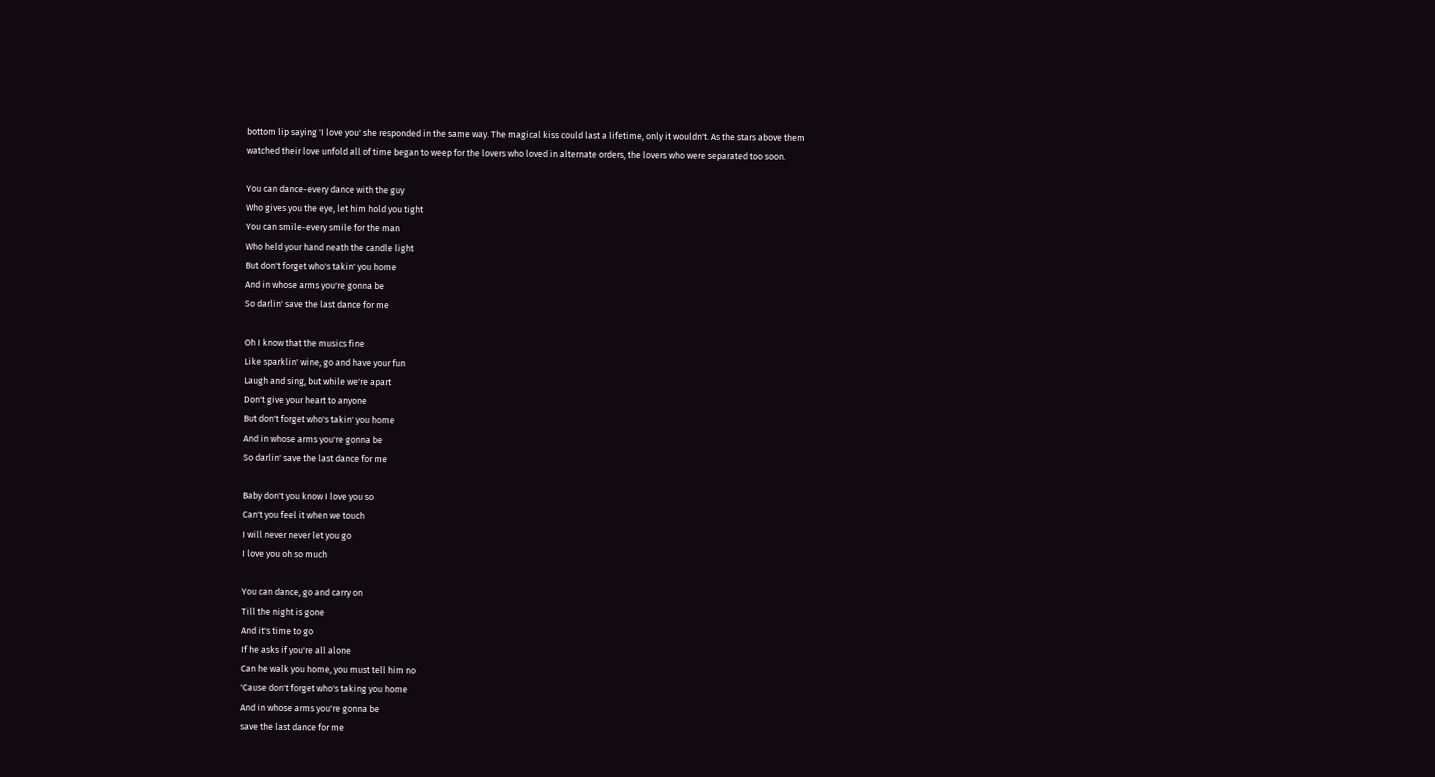bottom lip saying 'I love you' she responded in the same way. The magical kiss could last a lifetime, only it wouldn't. As the stars above them watched their love unfold all of time began to weep for the lovers who loved in alternate orders, the lovers who were separated too soon.

You can dance-every dance with the guy
Who gives you the eye, let him hold you tight
You can smile-every smile for the man
Who held your hand neath the candle light
But don't forget who's takin' you home
And in whose arms you're gonna be
So darlin' save the last dance for me

Oh I know that the musics fine
Like sparklin' wine, go and have your fun
Laugh and sing, but while we're apart
Don't give your heart to anyone
But don't forget who's takin' you home
And in whose arms you're gonna be
So darlin' save the last dance for me

Baby don't you know I love you so
Can't you feel it when we touch
I will never never let you go
I love you oh so much

You can dance, go and carry on
Till the night is gone
And it's time to go
If he asks if you're all alone
Can he walk you home, you must tell him no
'Cause don't forget who's taking you home
And in whose arms you're gonna be
save the last dance for me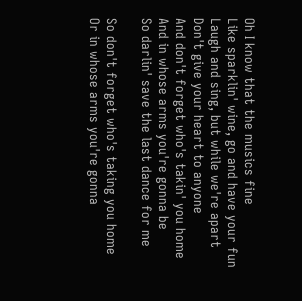Oh I know that the musics fine
Like sparklin' wine, go and have your fun
Laugh and sing, but while we're apart
Don't give your heart to anyone
And don't forget who's takin' you home
And in whose arms you're gonna be
So darlin' save the last dance for me

So don't forget who's taking you home
Or in whose arms you're gonna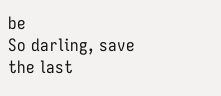be
So darling, save the last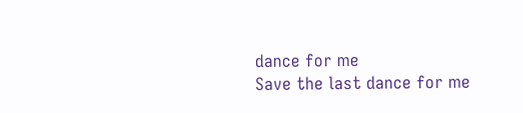dance for me
Save the last dance for me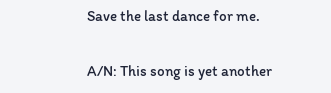Save the last dance for me.

A/N: This song is yet another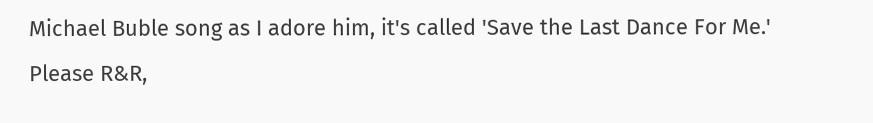Michael Buble song as I adore him, it's called 'Save the Last Dance For Me.' Please R&R,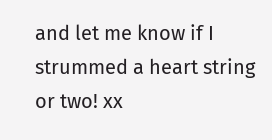and let me know if I strummed a heart string or two! xx